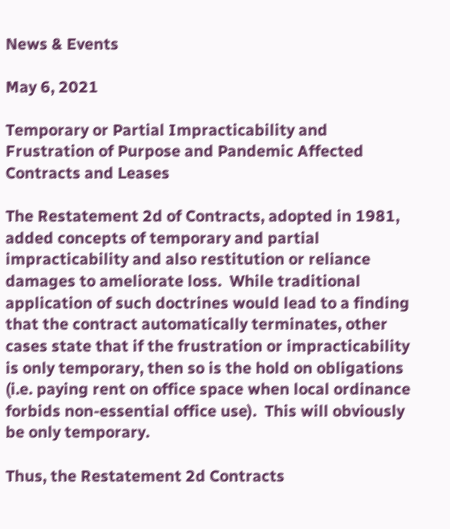News & Events

May 6, 2021

Temporary or Partial Impracticability and Frustration of Purpose and Pandemic Affected Contracts and Leases

The Restatement 2d of Contracts, adopted in 1981, added concepts of temporary and partial impracticability and also restitution or reliance damages to ameliorate loss.  While traditional application of such doctrines would lead to a finding that the contract automatically terminates, other cases state that if the frustration or impracticability is only temporary, then so is the hold on obligations (i.e. paying rent on office space when local ordinance forbids non-essential office use).  This will obviously be only temporary.

Thus, the Restatement 2d Contracts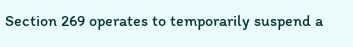Section 269 operates to temporarily suspend a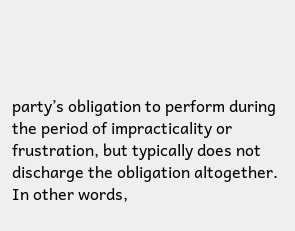party’s obligation to perform during the period of impracticality or frustration, but typically does not discharge the obligation altogether. In other words,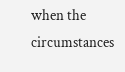when the circumstances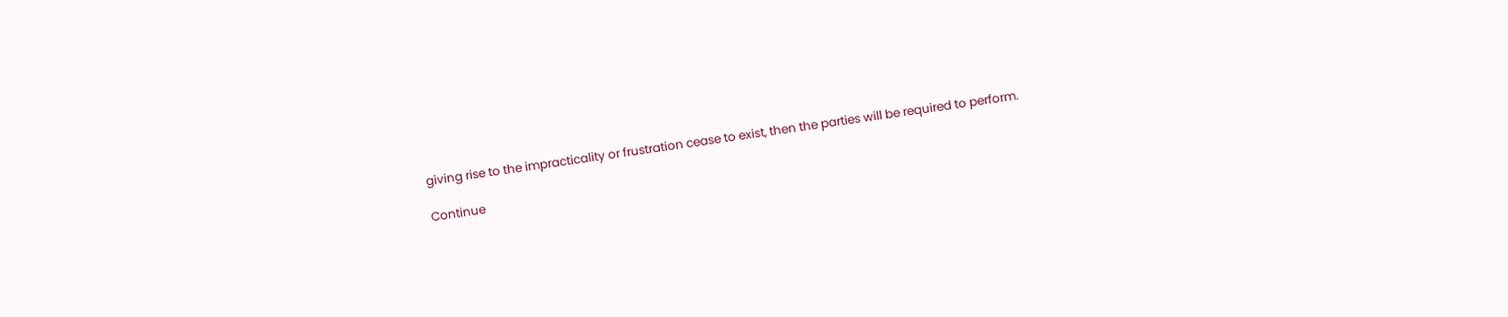giving rise to the impracticality or frustration cease to exist, then the parties will be required to perform.

Continue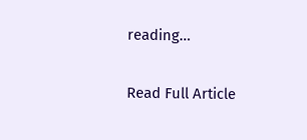reading…

Read Full Article